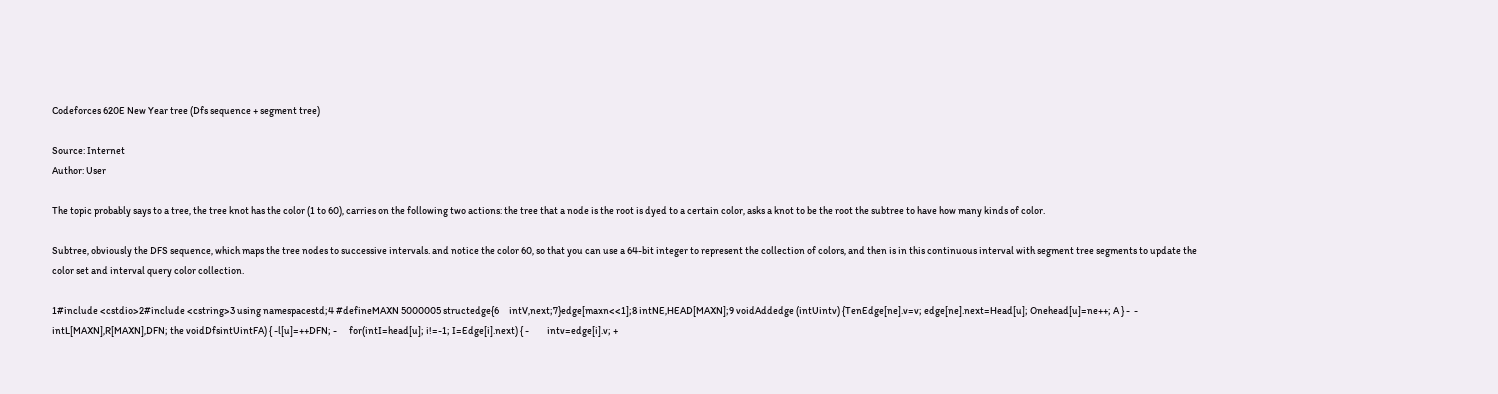Codeforces 620E New Year tree (Dfs sequence + segment tree)

Source: Internet
Author: User

The topic probably says to a tree, the tree knot has the color (1 to 60), carries on the following two actions: the tree that a node is the root is dyed to a certain color, asks a knot to be the root the subtree to have how many kinds of color.

Subtree, obviously the DFS sequence, which maps the tree nodes to successive intervals. and notice the color 60, so that you can use a 64-bit integer to represent the collection of colors, and then is in this continuous interval with segment tree segments to update the color set and interval query color collection.

1#include <cstdio>2#include <cstring>3 using namespacestd;4 #defineMAXN 5000005 structedge{6     intV,next;7}edge[maxn<<1];8 intNE,HEAD[MAXN];9 voidAddedge (intUintv) {TenEdge[ne].v=v; edge[ne].next=Head[u]; Onehead[u]=ne++; A } -  - intL[MAXN],R[MAXN],DFN; the voidDfsintUintFA) { -l[u]=++DFN; -      for(intI=head[u]; i!=-1; I=Edge[i].next) { -         intv=edge[i].v; +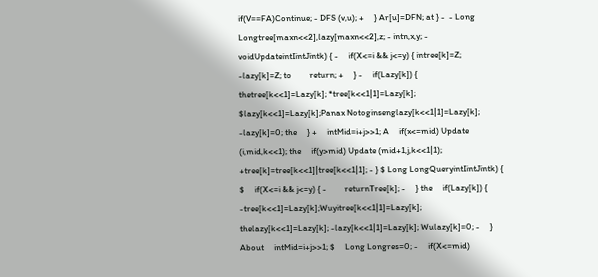if(V==FA)Continue; - DFS (v,u); +     } Ar[u]=DFN; at } -  - Long Longtree[maxn<<2],lazy[maxn<<2],z; - intn,x,y; - voidUpdateintIintJintk) { -     if(X<=i && j<=y) { intree[k]=Z; -lazy[k]=Z; to         return; +     } -     if(Lazy[k]) { thetree[k<<1]=Lazy[k]; *tree[k<<1|1]=Lazy[k]; $lazy[k<<1]=Lazy[k];Panax Notoginsenglazy[k<<1|1]=Lazy[k]; -lazy[k]=0; the     } +     intMid=i+j>>1; A     if(x<=mid) Update (i,mid,k<<1); the     if(y>mid) Update (mid+1,j,k<<1|1); +tree[k]=tree[k<<1]|tree[k<<1|1]; - } $ Long LongQueryintIintJintk) { $     if(X<=i && j<=y) { -         returnTree[k]; -     } the     if(Lazy[k]) { -tree[k<<1]=Lazy[k];Wuyitree[k<<1|1]=Lazy[k]; thelazy[k<<1]=Lazy[k]; -lazy[k<<1|1]=Lazy[k]; Wulazy[k]=0; -     } About     intMid=i+j>>1; $     Long Longres=0; -     if(X<=mid)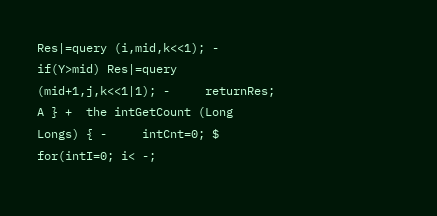Res|=query (i,mid,k<<1); -     if(Y>mid) Res|=query (mid+1,j,k<<1|1); -     returnRes; A } +  the intGetCount (Long Longs) { -     intCnt=0; $      for(intI=0; i< -;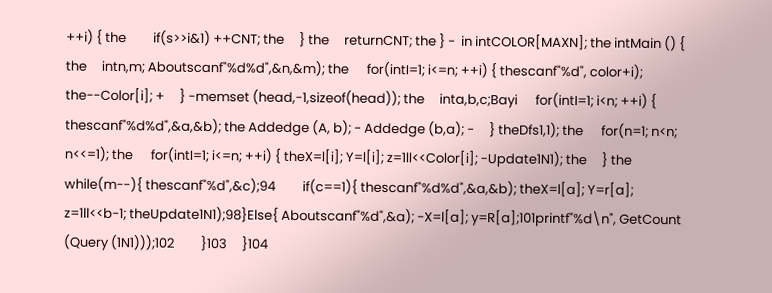++i) { the         if(s>>i&1) ++CNT; the     } the     returnCNT; the } -  in intCOLOR[MAXN]; the intMain () { the     intn,m; Aboutscanf"%d%d",&n,&m); the      for(intI=1; i<=n; ++i) { thescanf"%d", color+i); the--Color[i]; +     } -memset (head,-1,sizeof(head)); the     inta,b,c;Bayi      for(intI=1; i<n; ++i) { thescanf"%d%d",&a,&b); the Addedge (A, b); - Addedge (b,a); -     } theDfs1,1); the      for(n=1; n<n; n<<=1); the      for(intI=1; i<=n; ++i) { theX=l[i]; Y=l[i]; z=1ll<<Color[i]; -Update1N1); the     } the      while(m--){ thescanf"%d",&c);94         if(c==1){ thescanf"%d%d",&a,&b); theX=l[a]; Y=r[a]; z=1ll<<b-1; theUpdate1N1);98}Else{ Aboutscanf"%d",&a); -X=l[a]; y=R[a];101printf"%d\n", GetCount (Query (1N1)));102         }103     }104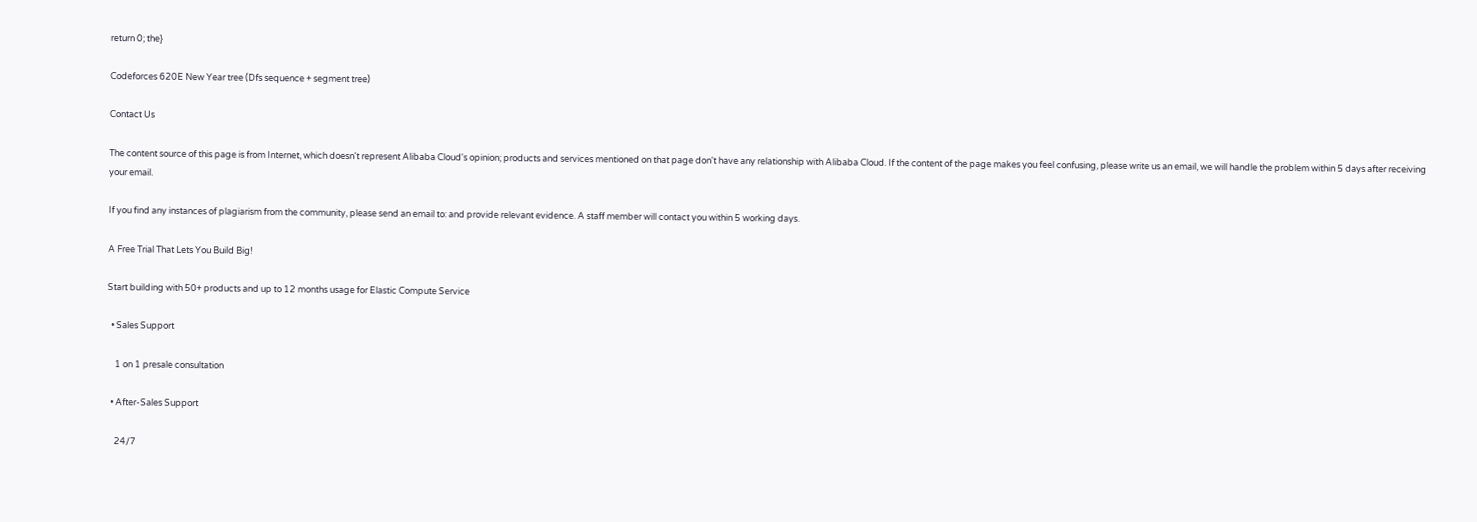return 0; the}

Codeforces 620E New Year tree (Dfs sequence + segment tree)

Contact Us

The content source of this page is from Internet, which doesn't represent Alibaba Cloud's opinion; products and services mentioned on that page don't have any relationship with Alibaba Cloud. If the content of the page makes you feel confusing, please write us an email, we will handle the problem within 5 days after receiving your email.

If you find any instances of plagiarism from the community, please send an email to: and provide relevant evidence. A staff member will contact you within 5 working days.

A Free Trial That Lets You Build Big!

Start building with 50+ products and up to 12 months usage for Elastic Compute Service

  • Sales Support

    1 on 1 presale consultation

  • After-Sales Support

    24/7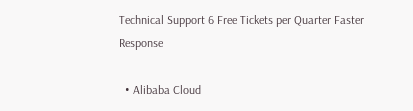Technical Support 6 Free Tickets per Quarter Faster Response

  • Alibaba Cloud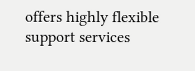offers highly flexible support services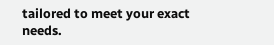tailored to meet your exact needs.